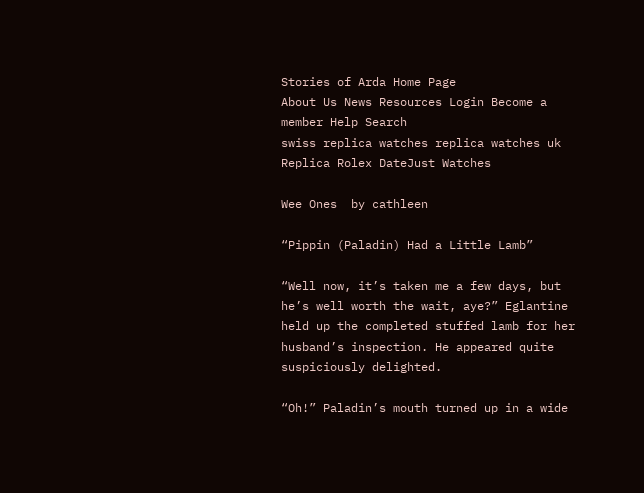Stories of Arda Home Page
About Us News Resources Login Become a member Help Search
swiss replica watches replica watches uk Replica Rolex DateJust Watches

Wee Ones  by cathleen

“Pippin (Paladin) Had a Little Lamb”

“Well now, it’s taken me a few days, but he’s well worth the wait, aye?” Eglantine held up the completed stuffed lamb for her husband’s inspection. He appeared quite suspiciously delighted.

“Oh!” Paladin’s mouth turned up in a wide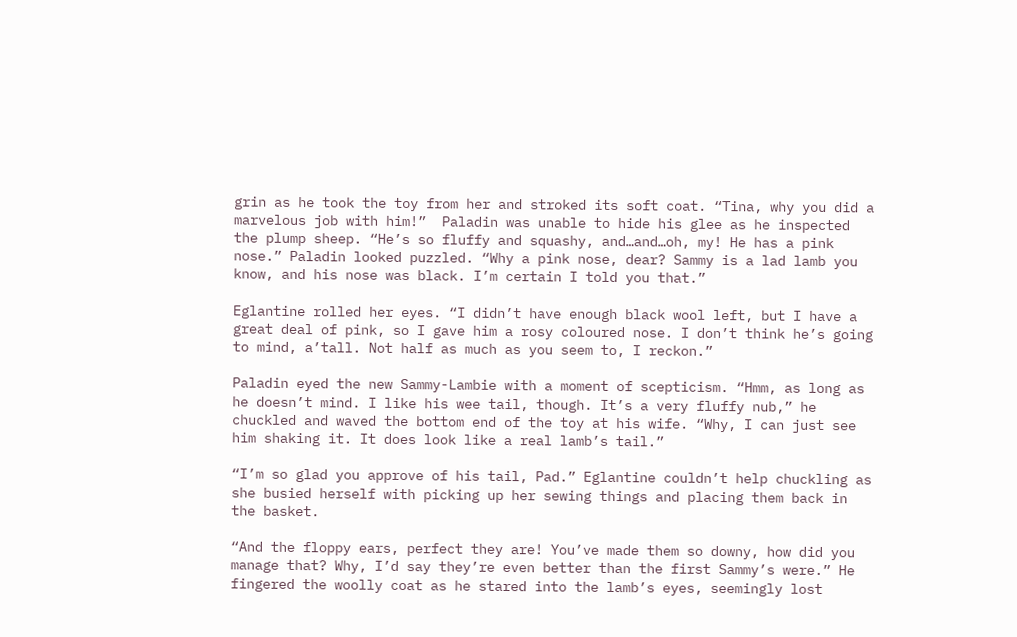grin as he took the toy from her and stroked its soft coat. “Tina, why you did a marvelous job with him!”  Paladin was unable to hide his glee as he inspected the plump sheep. “He’s so fluffy and squashy, and…and…oh, my! He has a pink nose.” Paladin looked puzzled. “Why a pink nose, dear? Sammy is a lad lamb you know, and his nose was black. I’m certain I told you that.”

Eglantine rolled her eyes. “I didn’t have enough black wool left, but I have a great deal of pink, so I gave him a rosy coloured nose. I don’t think he’s going to mind, a’tall. Not half as much as you seem to, I reckon.”

Paladin eyed the new Sammy-Lambie with a moment of scepticism. “Hmm, as long as he doesn’t mind. I like his wee tail, though. It’s a very fluffy nub,” he chuckled and waved the bottom end of the toy at his wife. “Why, I can just see him shaking it. It does look like a real lamb’s tail.”

“I’m so glad you approve of his tail, Pad.” Eglantine couldn’t help chuckling as she busied herself with picking up her sewing things and placing them back in the basket.

“And the floppy ears, perfect they are! You’ve made them so downy, how did you manage that? Why, I’d say they’re even better than the first Sammy’s were.” He fingered the woolly coat as he stared into the lamb’s eyes, seemingly lost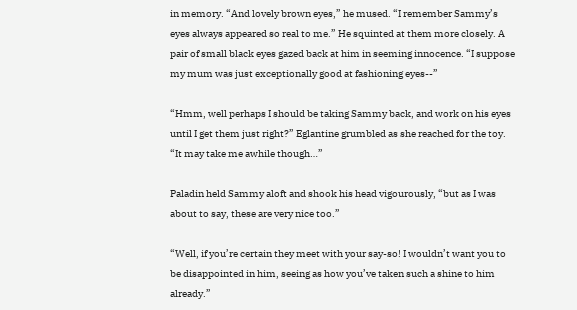in memory. “And lovely brown eyes,” he mused. “I remember Sammy’s eyes always appeared so real to me.” He squinted at them more closely. A pair of small black eyes gazed back at him in seeming innocence. “I suppose my mum was just exceptionally good at fashioning eyes--”

“Hmm, well perhaps I should be taking Sammy back, and work on his eyes until I get them just right?” Eglantine grumbled as she reached for the toy. “It may take me awhile though…”

Paladin held Sammy aloft and shook his head vigourously, “but as I was about to say, these are very nice too.”

“Well, if you’re certain they meet with your say-so! I wouldn’t want you to be disappointed in him, seeing as how you’ve taken such a shine to him already.”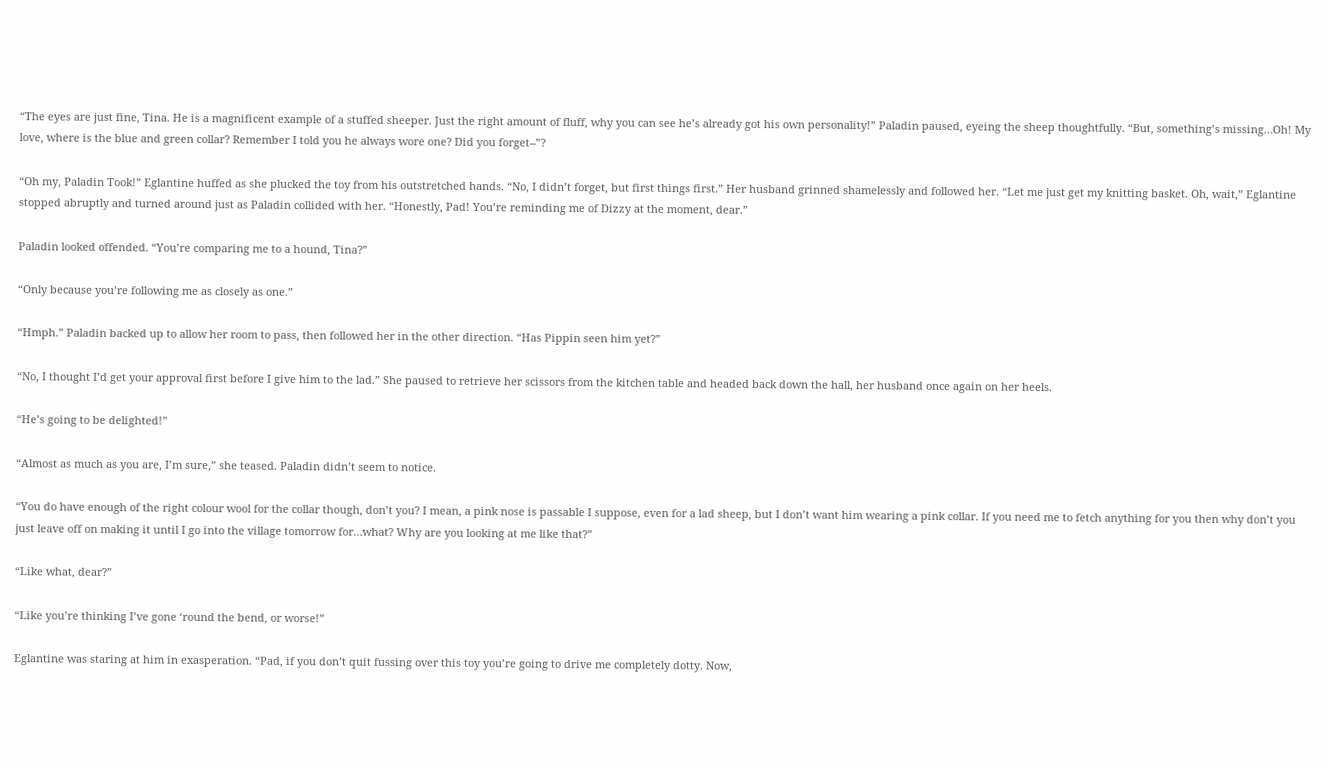“The eyes are just fine, Tina. He is a magnificent example of a stuffed sheeper. Just the right amount of fluff, why you can see he’s already got his own personality!” Paladin paused, eyeing the sheep thoughtfully. “But, something’s missing…Oh! My love, where is the blue and green collar? Remember I told you he always wore one? Did you forget--”?

“Oh my, Paladin Took!” Eglantine huffed as she plucked the toy from his outstretched hands. “No, I didn’t forget, but first things first.” Her husband grinned shamelessly and followed her. “Let me just get my knitting basket. Oh, wait,” Eglantine stopped abruptly and turned around just as Paladin collided with her. “Honestly, Pad! You’re reminding me of Dizzy at the moment, dear.”

Paladin looked offended. “You’re comparing me to a hound, Tina?”

“Only because you’re following me as closely as one.”

“Hmph.” Paladin backed up to allow her room to pass, then followed her in the other direction. “Has Pippin seen him yet?”

“No, I thought I’d get your approval first before I give him to the lad.” She paused to retrieve her scissors from the kitchen table and headed back down the hall, her husband once again on her heels.

“He’s going to be delighted!”

“Almost as much as you are, I’m sure,” she teased. Paladin didn’t seem to notice.

“You do have enough of the right colour wool for the collar though, don’t you? I mean, a pink nose is passable I suppose, even for a lad sheep, but I don’t want him wearing a pink collar. If you need me to fetch anything for you then why don’t you just leave off on making it until I go into the village tomorrow for…what? Why are you looking at me like that?”

“Like what, dear?”

“Like you’re thinking I’ve gone ‘round the bend, or worse!”

Eglantine was staring at him in exasperation. “Pad, if you don’t quit fussing over this toy you’re going to drive me completely dotty. Now,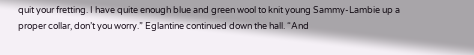quit your fretting. I have quite enough blue and green wool to knit young Sammy-Lambie up a proper collar, don’t you worry.” Eglantine continued down the hall. “And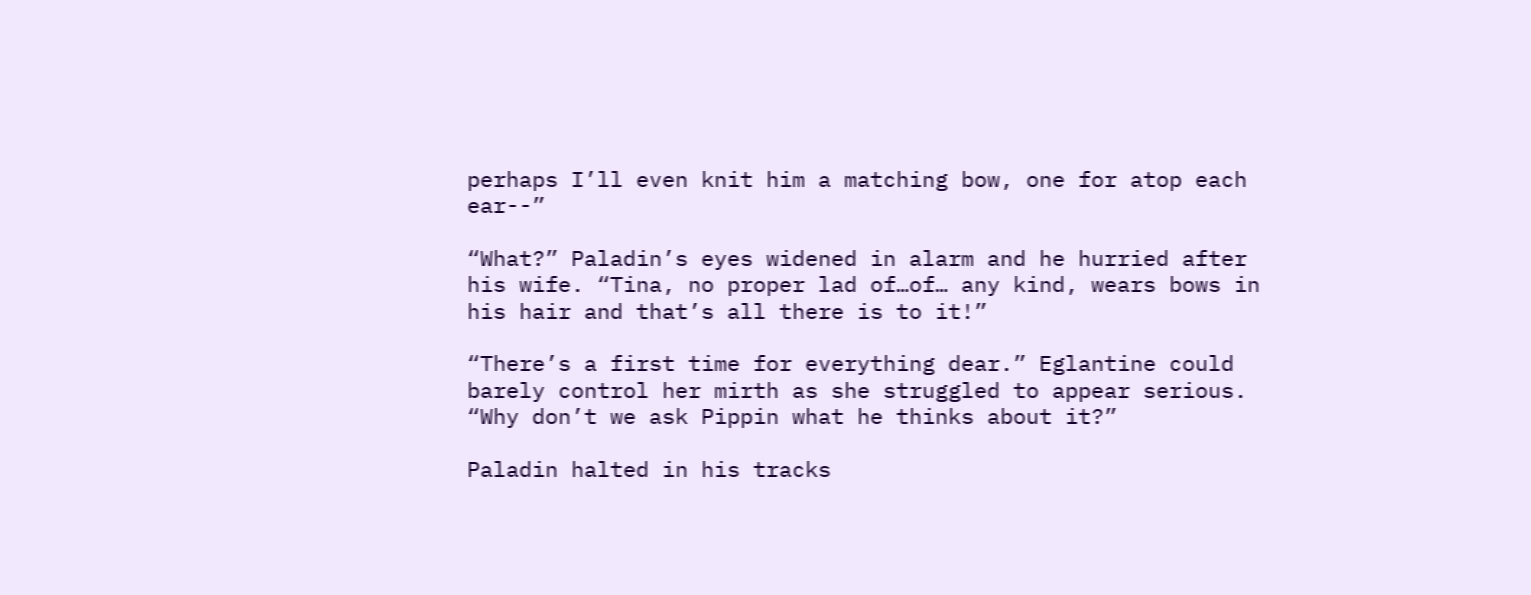perhaps I’ll even knit him a matching bow, one for atop each ear--”

“What?” Paladin’s eyes widened in alarm and he hurried after his wife. “Tina, no proper lad of…of… any kind, wears bows in his hair and that’s all there is to it!”

“There’s a first time for everything dear.” Eglantine could barely control her mirth as she struggled to appear serious. “Why don’t we ask Pippin what he thinks about it?”

Paladin halted in his tracks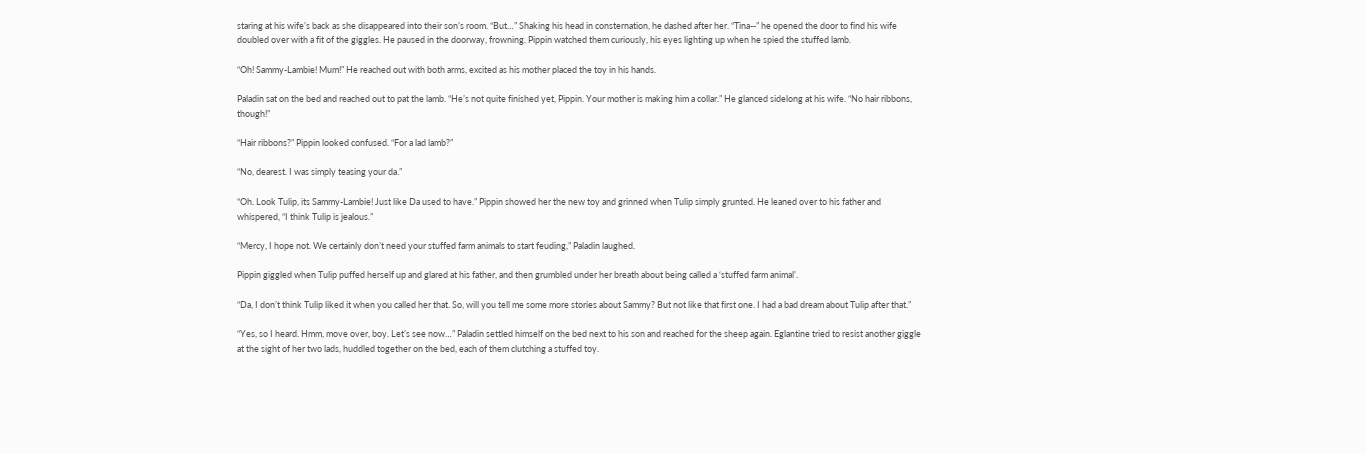staring at his wife’s back as she disappeared into their son’s room. “But…” Shaking his head in consternation, he dashed after her. “Tina--” he opened the door to find his wife doubled over with a fit of the giggles. He paused in the doorway, frowning. Pippin watched them curiously, his eyes lighting up when he spied the stuffed lamb.

“Oh! Sammy-Lambie! Mum!” He reached out with both arms, excited as his mother placed the toy in his hands.

Paladin sat on the bed and reached out to pat the lamb. “He’s not quite finished yet, Pippin. Your mother is making him a collar.” He glanced sidelong at his wife. “No hair ribbons, though!”

“Hair ribbons?” Pippin looked confused. “For a lad lamb?”

“No, dearest. I was simply teasing your da.”

“Oh. Look Tulip, its Sammy-Lambie! Just like Da used to have.” Pippin showed her the new toy and grinned when Tulip simply grunted. He leaned over to his father and whispered, “I think Tulip is jealous.”

“Mercy, I hope not. We certainly don’t need your stuffed farm animals to start feuding,” Paladin laughed.

Pippin giggled when Tulip puffed herself up and glared at his father, and then grumbled under her breath about being called a ‘stuffed farm animal’.

“Da, I don’t think Tulip liked it when you called her that. So, will you tell me some more stories about Sammy? But not like that first one. I had a bad dream about Tulip after that.”

“Yes, so I heard. Hmm, move over, boy. Let’s see now…” Paladin settled himself on the bed next to his son and reached for the sheep again. Eglantine tried to resist another giggle at the sight of her two lads, huddled together on the bed, each of them clutching a stuffed toy.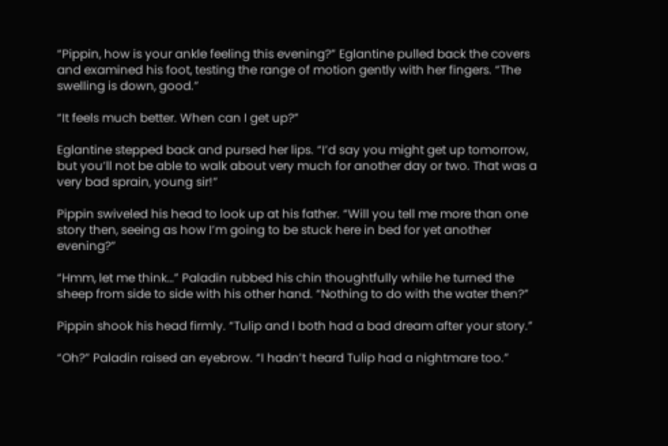“Pippin, how is your ankle feeling this evening?” Eglantine pulled back the covers and examined his foot, testing the range of motion gently with her fingers. “The swelling is down, good.”

“It feels much better. When can I get up?”

Eglantine stepped back and pursed her lips. “I’d say you might get up tomorrow, but you’ll not be able to walk about very much for another day or two. That was a very bad sprain, young sir!”

Pippin swiveled his head to look up at his father. “Will you tell me more than one story then, seeing as how I’m going to be stuck here in bed for yet another evening?”

“Hmm, let me think…” Paladin rubbed his chin thoughtfully while he turned the sheep from side to side with his other hand. “Nothing to do with the water then?”

Pippin shook his head firmly. “Tulip and I both had a bad dream after your story.”

“Oh?” Paladin raised an eyebrow. “I hadn’t heard Tulip had a nightmare too.”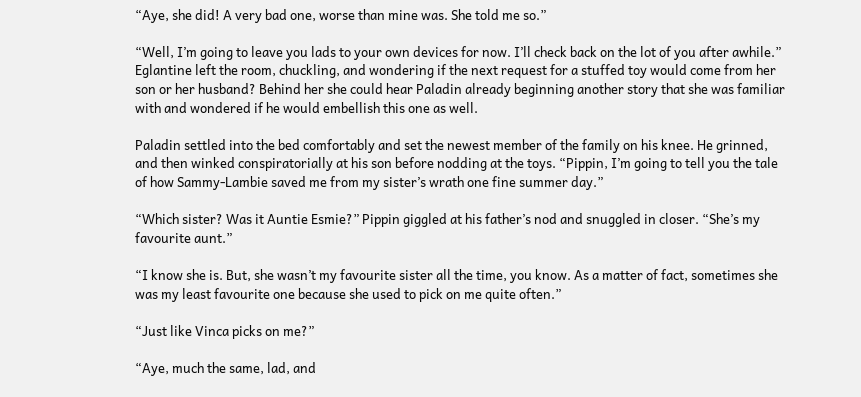“Aye, she did! A very bad one, worse than mine was. She told me so.”

“Well, I’m going to leave you lads to your own devices for now. I’ll check back on the lot of you after awhile.” Eglantine left the room, chuckling, and wondering if the next request for a stuffed toy would come from her son or her husband? Behind her she could hear Paladin already beginning another story that she was familiar with and wondered if he would embellish this one as well.

Paladin settled into the bed comfortably and set the newest member of the family on his knee. He grinned, and then winked conspiratorially at his son before nodding at the toys. “Pippin, I’m going to tell you the tale of how Sammy-Lambie saved me from my sister’s wrath one fine summer day.”

“Which sister? Was it Auntie Esmie?” Pippin giggled at his father’s nod and snuggled in closer. “She’s my favourite aunt.”

“I know she is. But, she wasn’t my favourite sister all the time, you know. As a matter of fact, sometimes she was my least favourite one because she used to pick on me quite often.”

“Just like Vinca picks on me?”

“Aye, much the same, lad, and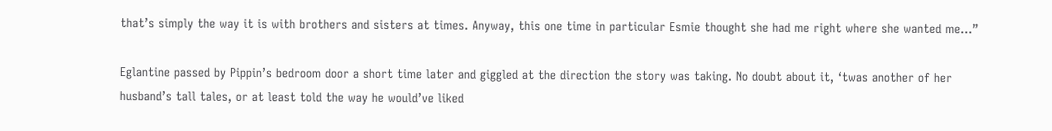that’s simply the way it is with brothers and sisters at times. Anyway, this one time in particular Esmie thought she had me right where she wanted me…”

Eglantine passed by Pippin’s bedroom door a short time later and giggled at the direction the story was taking. No doubt about it, ‘twas another of her husband’s tall tales, or at least told the way he would’ve liked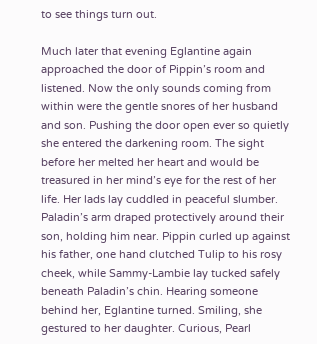to see things turn out.

Much later that evening Eglantine again approached the door of Pippin’s room and listened. Now the only sounds coming from within were the gentle snores of her husband and son. Pushing the door open ever so quietly she entered the darkening room. The sight before her melted her heart and would be treasured in her mind’s eye for the rest of her life. Her lads lay cuddled in peaceful slumber. Paladin’s arm draped protectively around their son, holding him near. Pippin curled up against his father, one hand clutched Tulip to his rosy cheek, while Sammy-Lambie lay tucked safely beneath Paladin’s chin. Hearing someone behind her, Eglantine turned. Smiling, she gestured to her daughter. Curious, Pearl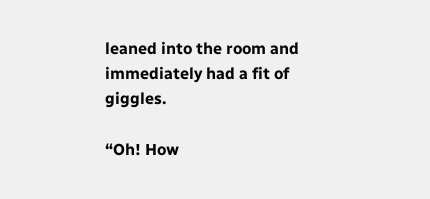leaned into the room and immediately had a fit of giggles.

“Oh! How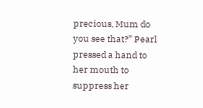precious, Mum do you see that?” Pearl pressed a hand to her mouth to suppress her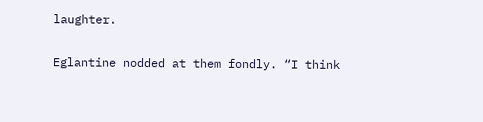laughter.

Eglantine nodded at them fondly. “I think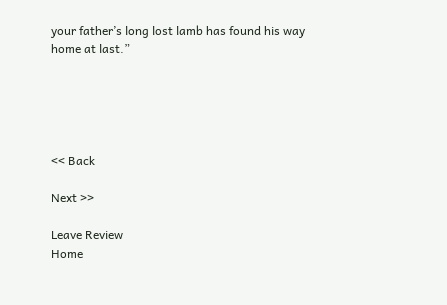your father’s long lost lamb has found his way home at last.”





<< Back

Next >>

Leave Review
Home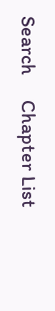Search     Chapter List